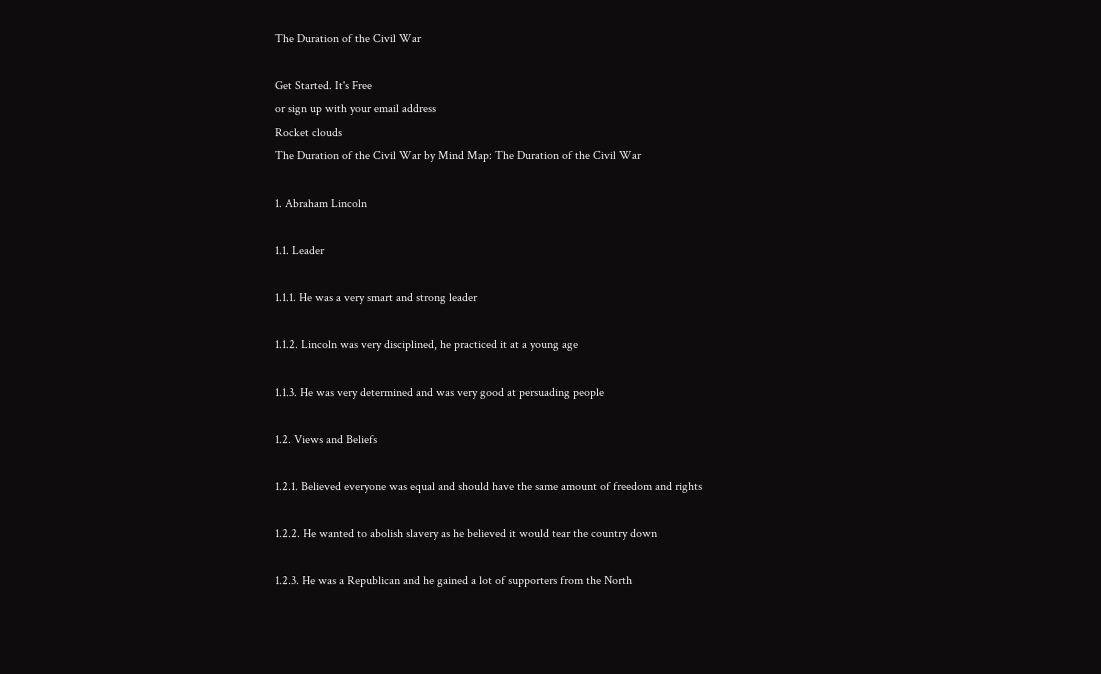The Duration of the Civil War

Get Started. It's Free
or sign up with your email address
Rocket clouds
The Duration of the Civil War by Mind Map: The Duration of the Civil War

1. Abraham Lincoln

1.1. Leader

1.1.1. He was a very smart and strong leader

1.1.2. Lincoln was very disciplined, he practiced it at a young age

1.1.3. He was very determined and was very good at persuading people

1.2. Views and Beliefs

1.2.1. Believed everyone was equal and should have the same amount of freedom and rights

1.2.2. He wanted to abolish slavery as he believed it would tear the country down

1.2.3. He was a Republican and he gained a lot of supporters from the North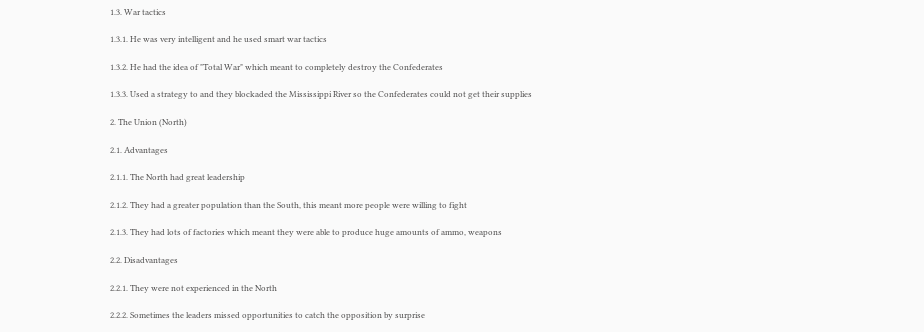1.3. War tactics

1.3.1. He was very intelligent and he used smart war tactics

1.3.2. He had the idea of "Total War" which meant to completely destroy the Confederates

1.3.3. Used a strategy to and they blockaded the Mississippi River so the Confederates could not get their supplies

2. The Union (North)

2.1. Advantages

2.1.1. The North had great leadership

2.1.2. They had a greater population than the South, this meant more people were willing to fight

2.1.3. They had lots of factories which meant they were able to produce huge amounts of ammo, weapons

2.2. Disadvantages

2.2.1. They were not experienced in the North

2.2.2. Sometimes the leaders missed opportunities to catch the opposition by surprise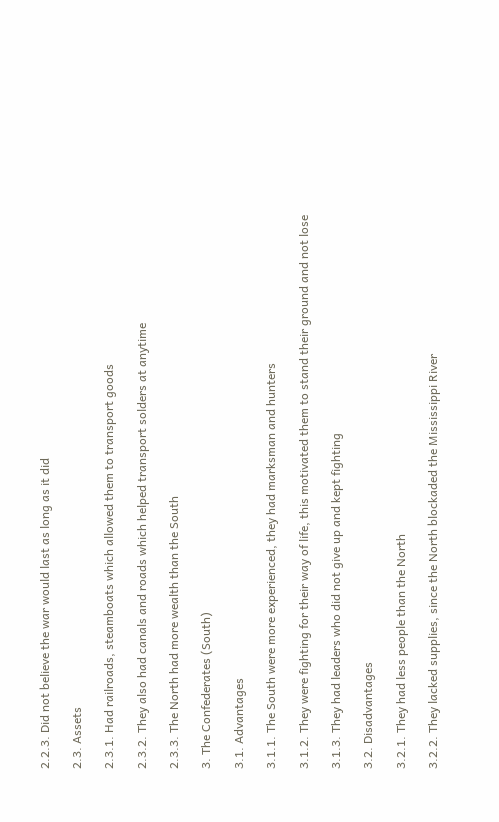2.2.3. Did not believe the war would last as long as it did

2.3. Assets

2.3.1. Had railroads, steamboats which allowed them to transport goods

2.3.2. They also had canals and roads which helped transport solders at anytime

2.3.3. The North had more wealth than the South

3. The Confederates (South)

3.1. Advantages

3.1.1. The South were more experienced, they had marksman and hunters

3.1.2. They were fighting for their way of life, this motivated them to stand their ground and not lose

3.1.3. They had leaders who did not give up and kept fighting

3.2. Disadvantages

3.2.1. They had less people than the North

3.2.2. They lacked supplies, since the North blockaded the Mississippi River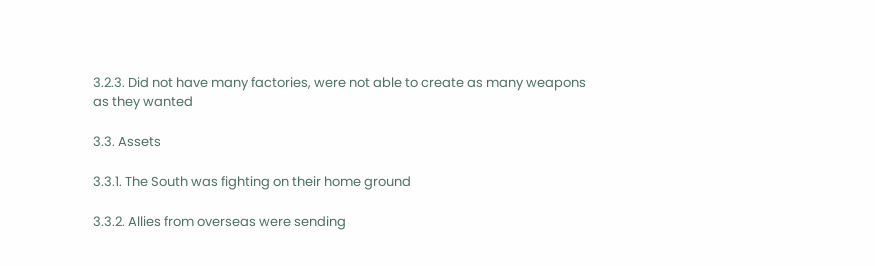3.2.3. Did not have many factories, were not able to create as many weapons as they wanted

3.3. Assets

3.3.1. The South was fighting on their home ground

3.3.2. Allies from overseas were sending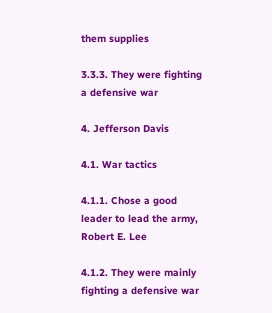them supplies

3.3.3. They were fighting a defensive war

4. Jefferson Davis

4.1. War tactics

4.1.1. Chose a good leader to lead the army, Robert E. Lee

4.1.2. They were mainly fighting a defensive war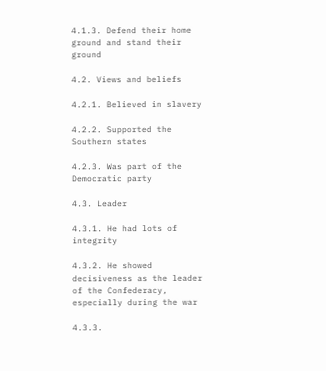4.1.3. Defend their home ground and stand their ground

4.2. Views and beliefs

4.2.1. Believed in slavery

4.2.2. Supported the Southern states

4.2.3. Was part of the Democratic party

4.3. Leader

4.3.1. He had lots of integrity

4.3.2. He showed decisiveness as the leader of the Confederacy, especially during the war

4.3.3.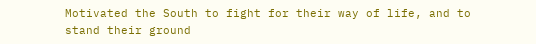Motivated the South to fight for their way of life, and to stand their ground